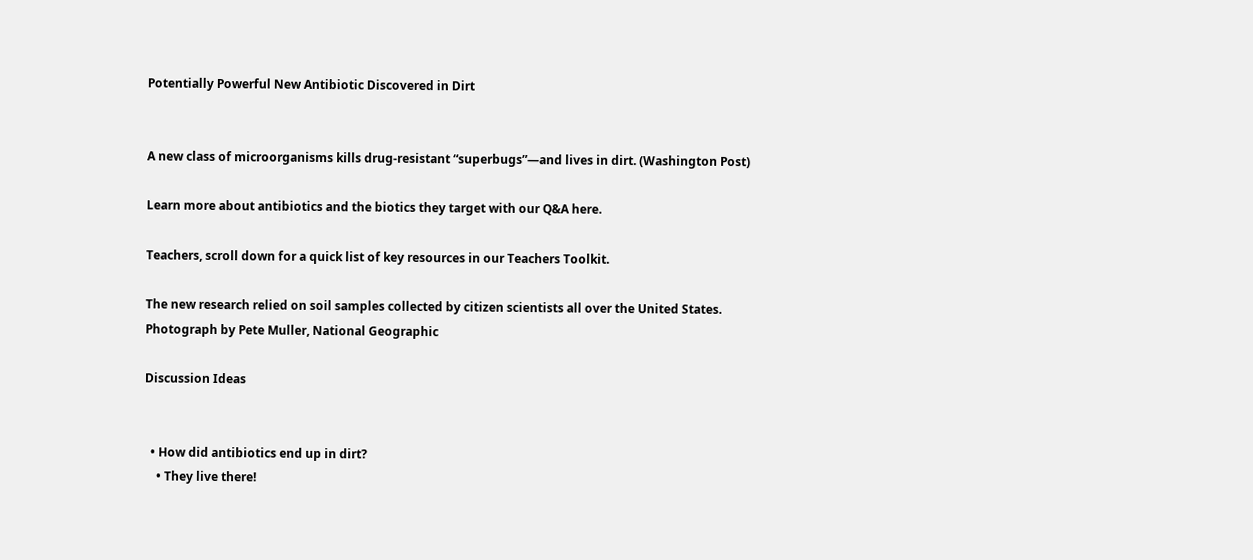Potentially Powerful New Antibiotic Discovered in Dirt


A new class of microorganisms kills drug-resistant “superbugs”—and lives in dirt. (Washington Post)

Learn more about antibiotics and the biotics they target with our Q&A here.

Teachers, scroll down for a quick list of key resources in our Teachers Toolkit.

The new research relied on soil samples collected by citizen scientists all over the United States.
Photograph by Pete Muller, National Geographic

Discussion Ideas


  • How did antibiotics end up in dirt?
    • They live there!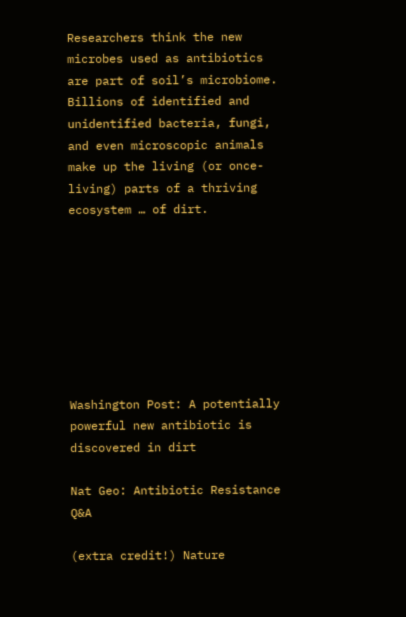Researchers think the new microbes used as antibiotics are part of soil’s microbiome. Billions of identified and unidentified bacteria, fungi, and even microscopic animals make up the living (or once-living) parts of a thriving ecosystem … of dirt.








Washington Post: A potentially powerful new antibiotic is discovered in dirt

Nat Geo: Antibiotic Resistance Q&A

(extra credit!) Nature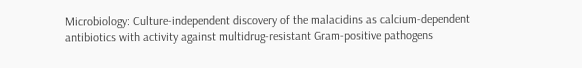Microbiology: Culture-independent discovery of the malacidins as calcium-dependent antibiotics with activity against multidrug-resistant Gram-positive pathogens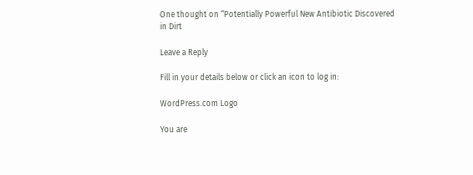One thought on “Potentially Powerful New Antibiotic Discovered in Dirt

Leave a Reply

Fill in your details below or click an icon to log in:

WordPress.com Logo

You are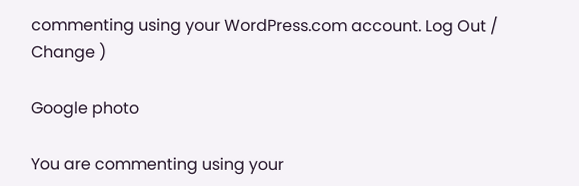commenting using your WordPress.com account. Log Out /  Change )

Google photo

You are commenting using your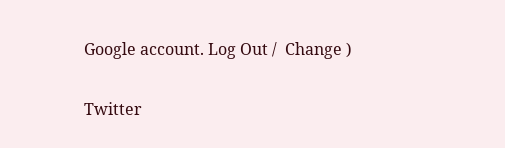Google account. Log Out /  Change )

Twitter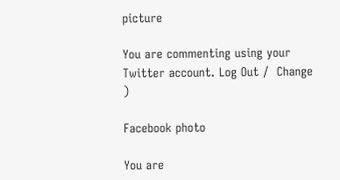picture

You are commenting using your Twitter account. Log Out /  Change )

Facebook photo

You are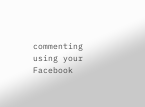commenting using your Facebook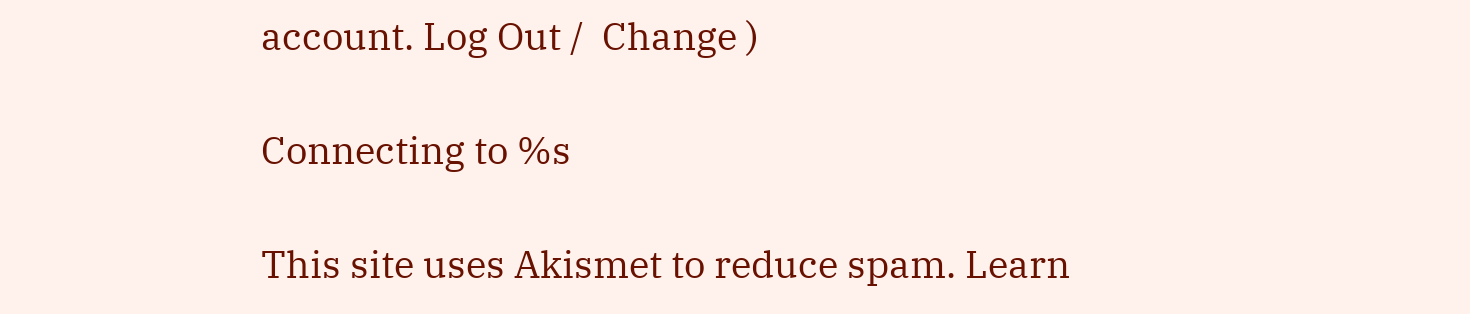account. Log Out /  Change )

Connecting to %s

This site uses Akismet to reduce spam. Learn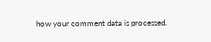how your comment data is processed.